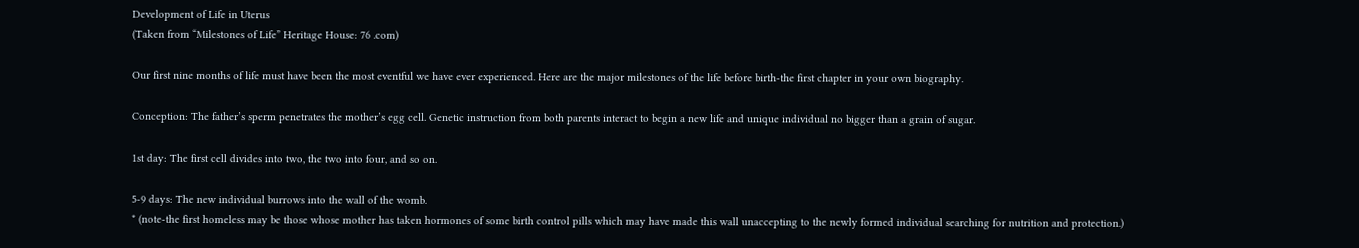Development of Life in Uterus
(Taken from “Milestones of Life” Heritage House: 76 .com)

Our first nine months of life must have been the most eventful we have ever experienced. Here are the major milestones of the life before birth-the first chapter in your own biography.

Conception: The father’s sperm penetrates the mother’s egg cell. Genetic instruction from both parents interact to begin a new life and unique individual no bigger than a grain of sugar.

1st day: The first cell divides into two, the two into four, and so on.

5-9 days: The new individual burrows into the wall of the womb.
* (note-the first homeless may be those whose mother has taken hormones of some birth control pills which may have made this wall unaccepting to the newly formed individual searching for nutrition and protection.)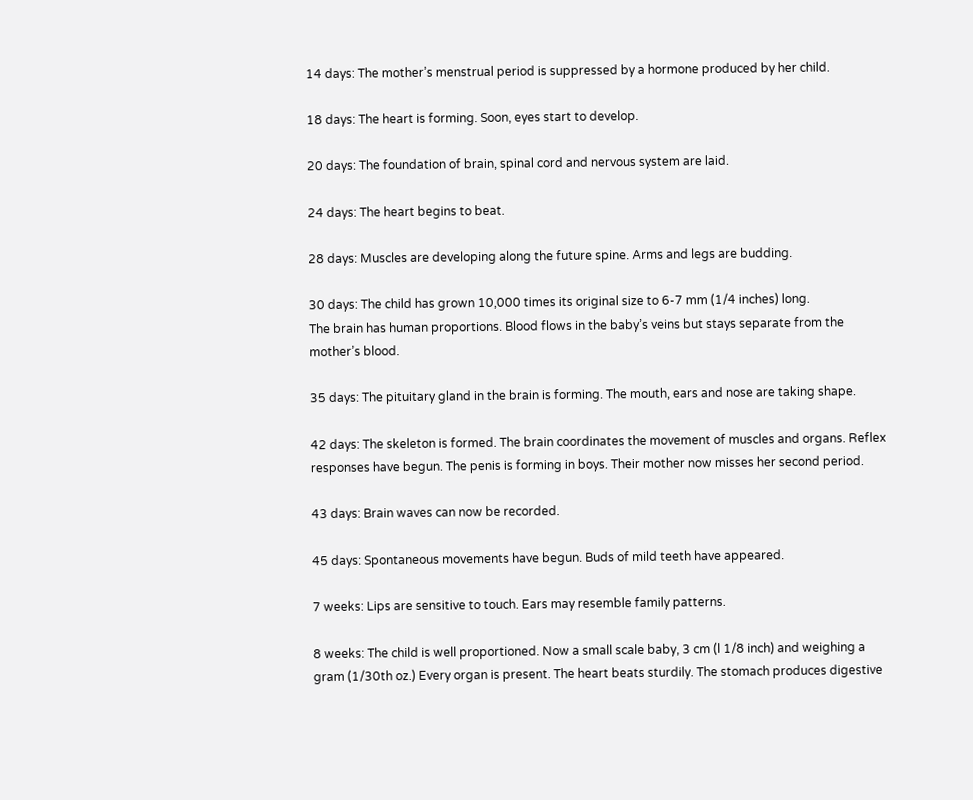14 days: The mother’s menstrual period is suppressed by a hormone produced by her child.

18 days: The heart is forming. Soon, eyes start to develop.

20 days: The foundation of brain, spinal cord and nervous system are laid.

24 days: The heart begins to beat.

28 days: Muscles are developing along the future spine. Arms and legs are budding.

30 days: The child has grown 10,000 times its original size to 6-7 mm (1/4 inches) long.
The brain has human proportions. Blood flows in the baby’s veins but stays separate from the mother’s blood.

35 days: The pituitary gland in the brain is forming. The mouth, ears and nose are taking shape.

42 days: The skeleton is formed. The brain coordinates the movement of muscles and organs. Reflex responses have begun. The penis is forming in boys. Their mother now misses her second period.

43 days: Brain waves can now be recorded.

45 days: Spontaneous movements have begun. Buds of mild teeth have appeared.

7 weeks: Lips are sensitive to touch. Ears may resemble family patterns.

8 weeks: The child is well proportioned. Now a small scale baby, 3 cm (l 1/8 inch) and weighing a gram (1/30th oz.) Every organ is present. The heart beats sturdily. The stomach produces digestive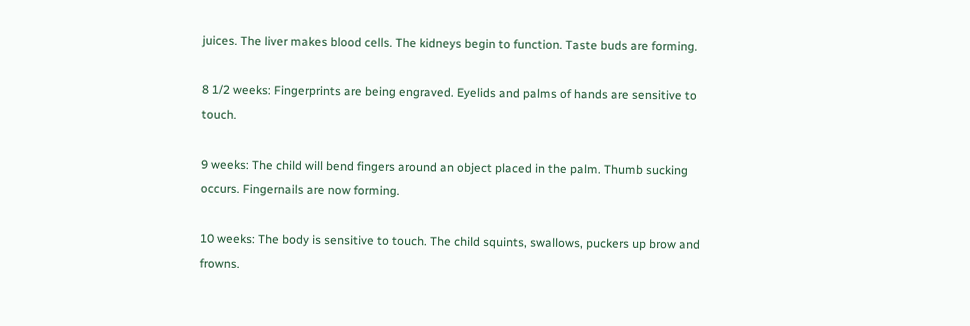juices. The liver makes blood cells. The kidneys begin to function. Taste buds are forming.

8 1/2 weeks: Fingerprints are being engraved. Eyelids and palms of hands are sensitive to touch.

9 weeks: The child will bend fingers around an object placed in the palm. Thumb sucking occurs. Fingernails are now forming.

10 weeks: The body is sensitive to touch. The child squints, swallows, puckers up brow and frowns.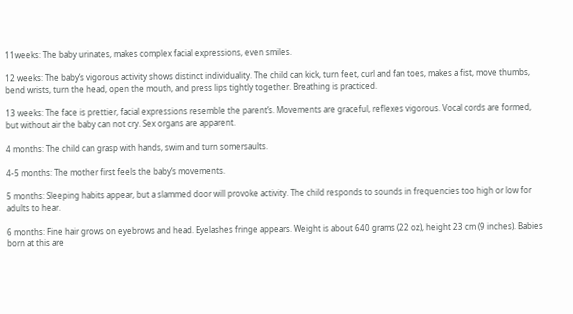11weeks: The baby urinates, makes complex facial expressions, even smiles.

12 weeks: The baby’s vigorous activity shows distinct individuality. The child can kick, turn feet, curl and fan toes, makes a fist, move thumbs, bend wrists, turn the head, open the mouth, and press lips tightly together. Breathing is practiced.

13 weeks: The face is prettier, facial expressions resemble the parent’s. Movements are graceful, reflexes vigorous. Vocal cords are formed, but without air the baby can not cry. Sex organs are apparent.

4 months: The child can grasp with hands, swim and turn somersaults.

4-5 months: The mother first feels the baby’s movements.

5 months: Sleeping habits appear, but a slammed door will provoke activity. The child responds to sounds in frequencies too high or low for adults to hear.

6 months: Fine hair grows on eyebrows and head. Eyelashes fringe appears. Weight is about 640 grams (22 oz), height 23 cm (9 inches). Babies born at this are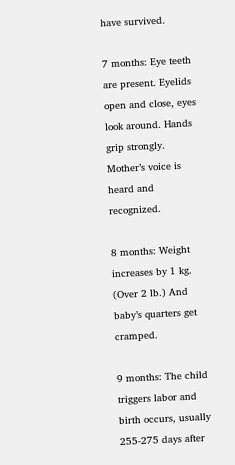have survived.

7 months: Eye teeth are present. Eyelids open and close, eyes look around. Hands grip strongly. Mother’s voice is heard and recognized.

8 months: Weight increases by 1 kg. (Over 2 lb.) And baby’s quarters get cramped.

9 months: The child triggers labor and birth occurs, usually 255-275 days after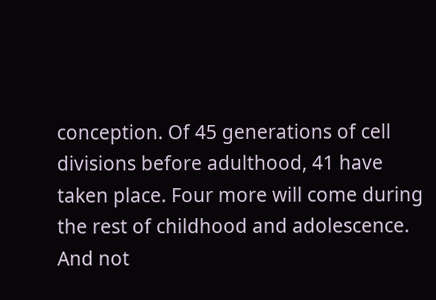conception. Of 45 generations of cell divisions before adulthood, 41 have taken place. Four more will come during the rest of childhood and adolescence.
And not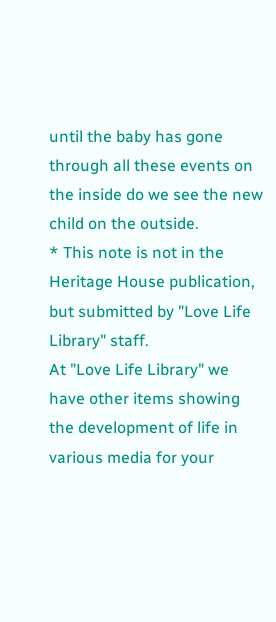until the baby has gone through all these events on the inside do we see the new child on the outside.
* This note is not in the Heritage House publication, but submitted by "Love Life Library" staff.
At "Love Life Library" we have other items showing the development of life in various media for your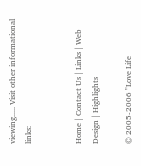viewing..... Visit other informational links:


Home | Contact Us | Links | Web Design | Highlights

© 2005-2006 "Love Life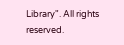Library". All rights reserved.